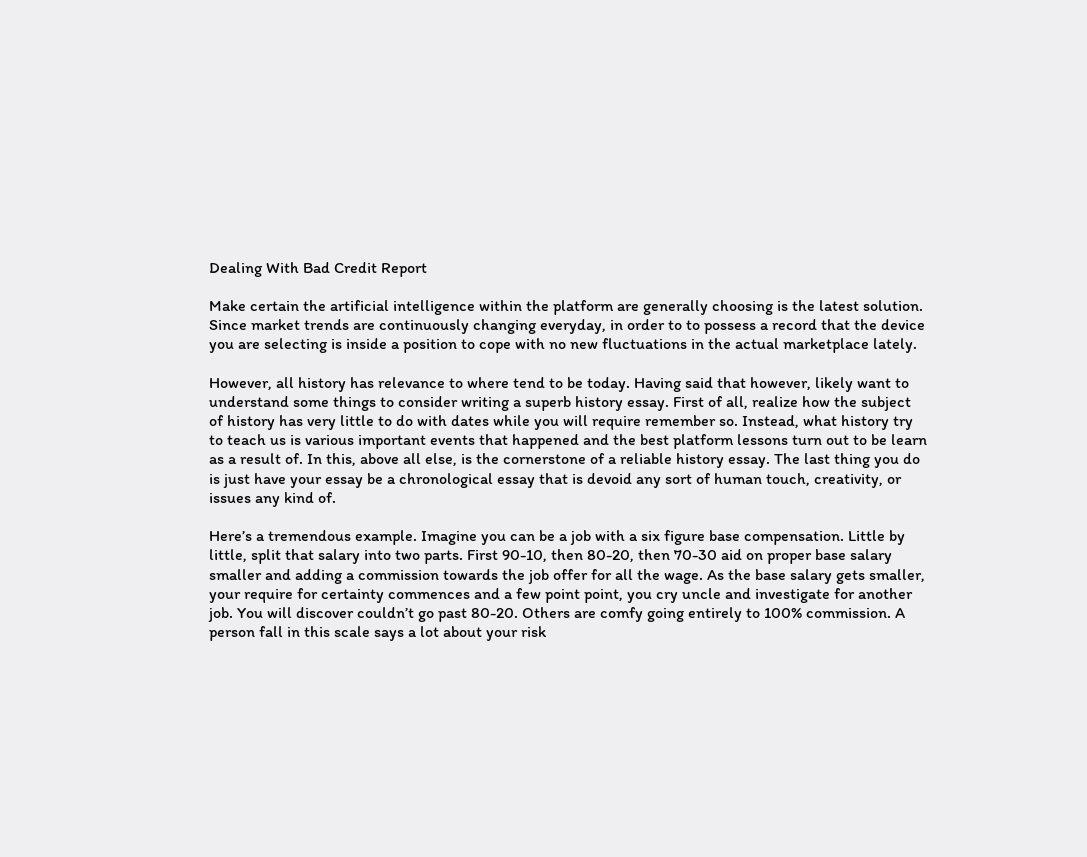Dealing With Bad Credit Report

Make certain the artificial intelligence within the platform are generally choosing is the latest solution. Since market trends are continuously changing everyday, in order to to possess a record that the device you are selecting is inside a position to cope with no new fluctuations in the actual marketplace lately.

However, all history has relevance to where tend to be today. Having said that however, likely want to understand some things to consider writing a superb history essay. First of all, realize how the subject of history has very little to do with dates while you will require remember so. Instead, what history try to teach us is various important events that happened and the best platform lessons turn out to be learn as a result of. In this, above all else, is the cornerstone of a reliable history essay. The last thing you do is just have your essay be a chronological essay that is devoid any sort of human touch, creativity, or issues any kind of.

Here’s a tremendous example. Imagine you can be a job with a six figure base compensation. Little by little, split that salary into two parts. First 90-10, then 80-20, then 70-30 aid on proper base salary smaller and adding a commission towards the job offer for all the wage. As the base salary gets smaller, your require for certainty commences and a few point point, you cry uncle and investigate for another job. You will discover couldn’t go past 80-20. Others are comfy going entirely to 100% commission. A person fall in this scale says a lot about your risk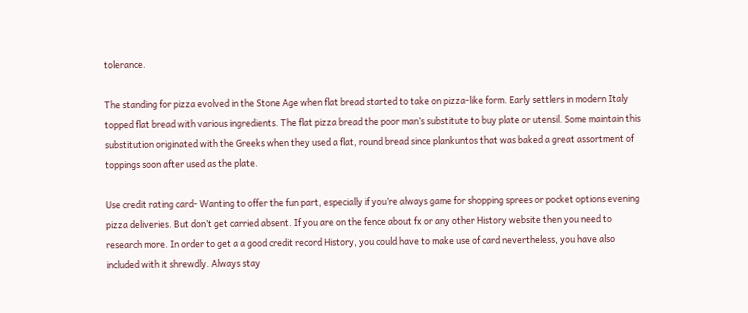tolerance.

The standing for pizza evolved in the Stone Age when flat bread started to take on pizza-like form. Early settlers in modern Italy topped flat bread with various ingredients. The flat pizza bread the poor man’s substitute to buy plate or utensil. Some maintain this substitution originated with the Greeks when they used a flat, round bread since plankuntos that was baked a great assortment of toppings soon after used as the plate.

Use credit rating card- Wanting to offer the fun part, especially if you’re always game for shopping sprees or pocket options evening pizza deliveries. But don’t get carried absent. If you are on the fence about fx or any other History website then you need to research more. In order to get a a good credit record History, you could have to make use of card nevertheless, you have also included with it shrewdly. Always stay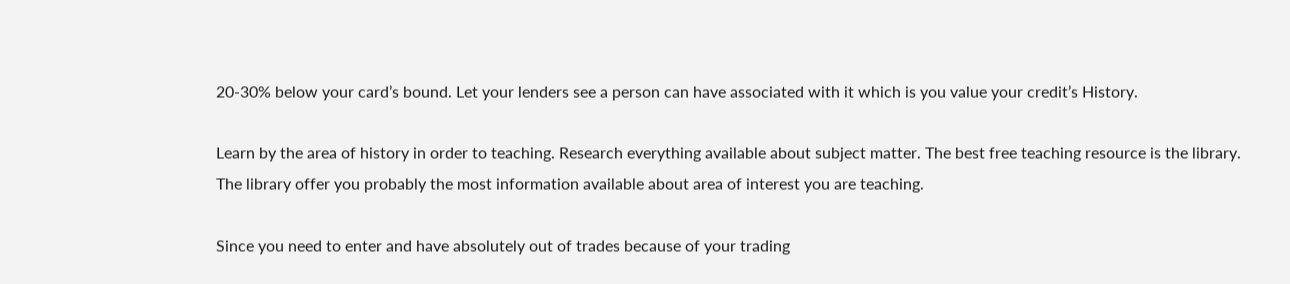20-30% below your card’s bound. Let your lenders see a person can have associated with it which is you value your credit’s History.

Learn by the area of history in order to teaching. Research everything available about subject matter. The best free teaching resource is the library. The library offer you probably the most information available about area of interest you are teaching.

Since you need to enter and have absolutely out of trades because of your trading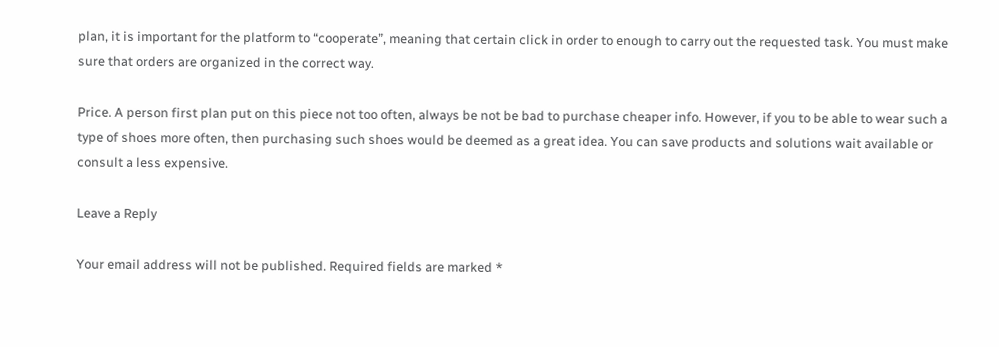plan, it is important for the platform to “cooperate”, meaning that certain click in order to enough to carry out the requested task. You must make sure that orders are organized in the correct way.

Price. A person first plan put on this piece not too often, always be not be bad to purchase cheaper info. However, if you to be able to wear such a type of shoes more often, then purchasing such shoes would be deemed as a great idea. You can save products and solutions wait available or consult a less expensive.

Leave a Reply

Your email address will not be published. Required fields are marked *